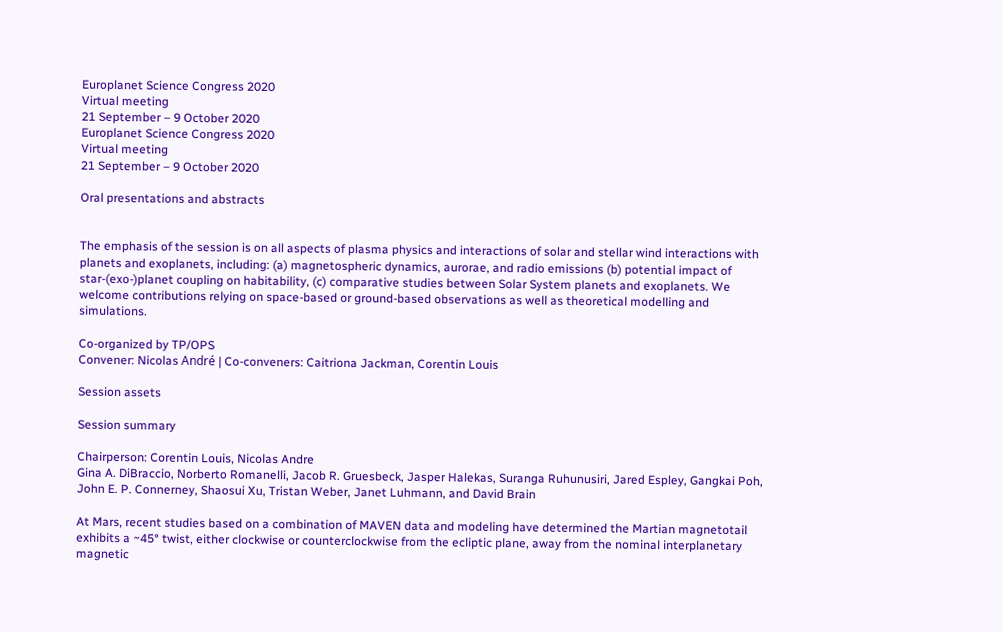Europlanet Science Congress 2020
Virtual meeting
21 September – 9 October 2020
Europlanet Science Congress 2020
Virtual meeting
21 September – 9 October 2020

Oral presentations and abstracts


The emphasis of the session is on all aspects of plasma physics and interactions of solar and stellar wind interactions with planets and exoplanets, including: (a) magnetospheric dynamics, aurorae, and radio emissions (b) potential impact of star-(exo-)planet coupling on habitability, (c) comparative studies between Solar System planets and exoplanets. We welcome contributions relying on space-based or ground-based observations as well as theoretical modelling and simulations.

Co-organized by TP/OPS
Convener: Nicolas André | Co-conveners: Caitriona Jackman, Corentin Louis

Session assets

Session summary

Chairperson: Corentin Louis, Nicolas Andre
Gina A. DiBraccio, Norberto Romanelli, Jacob R. Gruesbeck, Jasper Halekas, Suranga Ruhunusiri, Jared Espley, Gangkai Poh, John E. P. Connerney, Shaosui Xu, Tristan Weber, Janet Luhmann, and David Brain

At Mars, recent studies based on a combination of MAVEN data and modeling have determined the Martian magnetotail exhibits a ~45° twist, either clockwise or counterclockwise from the ecliptic plane, away from the nominal interplanetary magnetic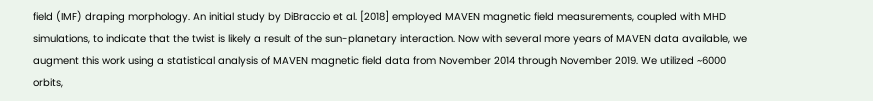field (IMF) draping morphology. An initial study by DiBraccio et al. [2018] employed MAVEN magnetic field measurements, coupled with MHD simulations, to indicate that the twist is likely a result of the sun-planetary interaction. Now with several more years of MAVEN data available, we augment this work using a statistical analysis of MAVEN magnetic field data from November 2014 through November 2019. We utilized ~6000 orbits,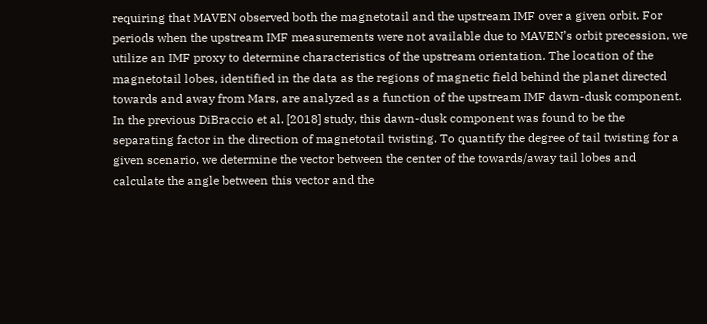requiring that MAVEN observed both the magnetotail and the upstream IMF over a given orbit. For periods when the upstream IMF measurements were not available due to MAVEN’s orbit precession, we utilize an IMF proxy to determine characteristics of the upstream orientation. The location of the magnetotail lobes, identified in the data as the regions of magnetic field behind the planet directed towards and away from Mars, are analyzed as a function of the upstream IMF dawn-dusk component. In the previous DiBraccio et al. [2018] study, this dawn-dusk component was found to be the separating factor in the direction of magnetotail twisting. To quantify the degree of tail twisting for a given scenario, we determine the vector between the center of the towards/away tail lobes and calculate the angle between this vector and the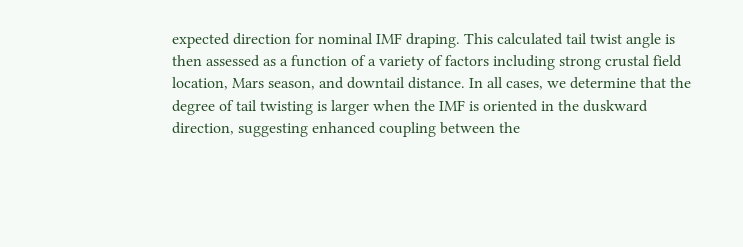expected direction for nominal IMF draping. This calculated tail twist angle is then assessed as a function of a variety of factors including strong crustal field location, Mars season, and downtail distance. In all cases, we determine that the degree of tail twisting is larger when the IMF is oriented in the duskward direction, suggesting enhanced coupling between the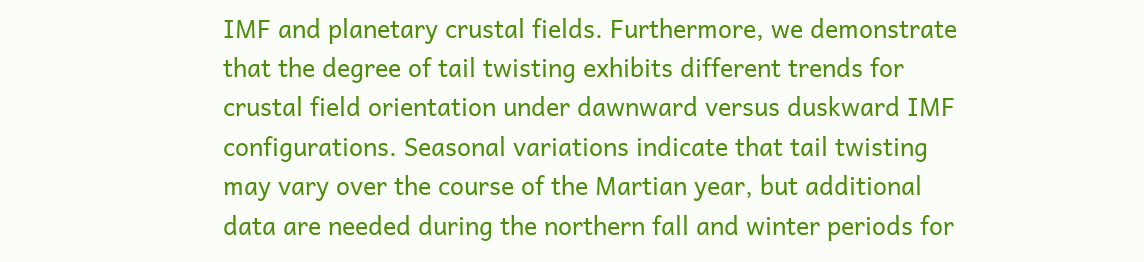IMF and planetary crustal fields. Furthermore, we demonstrate that the degree of tail twisting exhibits different trends for crustal field orientation under dawnward versus duskward IMF configurations. Seasonal variations indicate that tail twisting may vary over the course of the Martian year, but additional data are needed during the northern fall and winter periods for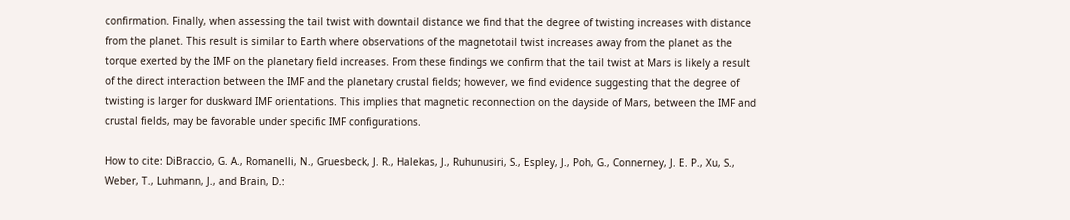confirmation. Finally, when assessing the tail twist with downtail distance we find that the degree of twisting increases with distance from the planet. This result is similar to Earth where observations of the magnetotail twist increases away from the planet as the torque exerted by the IMF on the planetary field increases. From these findings we confirm that the tail twist at Mars is likely a result of the direct interaction between the IMF and the planetary crustal fields; however, we find evidence suggesting that the degree of twisting is larger for duskward IMF orientations. This implies that magnetic reconnection on the dayside of Mars, between the IMF and crustal fields, may be favorable under specific IMF configurations.

How to cite: DiBraccio, G. A., Romanelli, N., Gruesbeck, J. R., Halekas, J., Ruhunusiri, S., Espley, J., Poh, G., Connerney, J. E. P., Xu, S., Weber, T., Luhmann, J., and Brain, D.: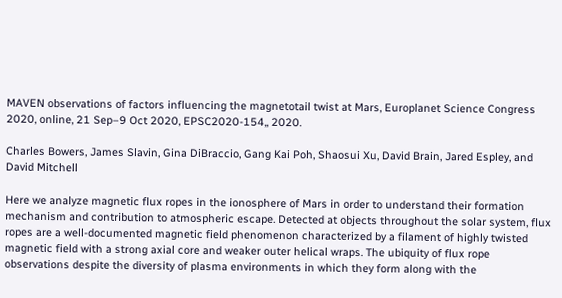MAVEN observations of factors influencing the magnetotail twist at Mars, Europlanet Science Congress 2020, online, 21 Sep–9 Oct 2020, EPSC2020-154,, 2020.

Charles Bowers, James Slavin, Gina DiBraccio, Gang Kai Poh, Shaosui Xu, David Brain, Jared Espley, and David Mitchell

Here we analyze magnetic flux ropes in the ionosphere of Mars in order to understand their formation mechanism and contribution to atmospheric escape. Detected at objects throughout the solar system, flux ropes are a well-documented magnetic field phenomenon characterized by a filament of highly twisted magnetic field with a strong axial core and weaker outer helical wraps. The ubiquity of flux rope observations despite the diversity of plasma environments in which they form along with the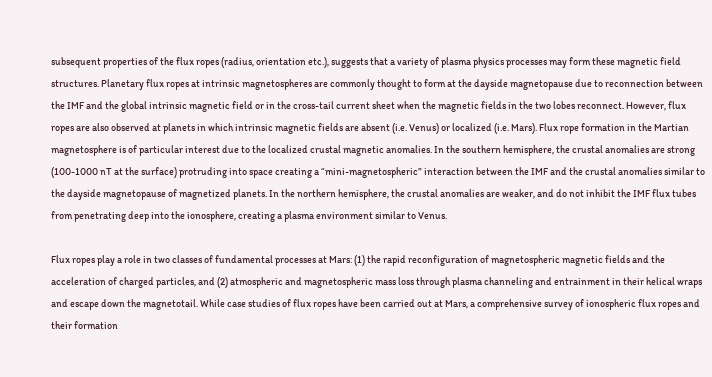subsequent properties of the flux ropes (radius, orientation etc.), suggests that a variety of plasma physics processes may form these magnetic field structures. Planetary flux ropes at intrinsic magnetospheres are commonly thought to form at the dayside magnetopause due to reconnection between the IMF and the global intrinsic magnetic field or in the cross-tail current sheet when the magnetic fields in the two lobes reconnect. However, flux ropes are also observed at planets in which intrinsic magnetic fields are absent (i.e. Venus) or localized (i.e. Mars). Flux rope formation in the Martian magnetosphere is of particular interest due to the localized crustal magnetic anomalies. In the southern hemisphere, the crustal anomalies are strong (100-1000 nT at the surface) protruding into space creating a “mini-magnetospheric” interaction between the IMF and the crustal anomalies similar to the dayside magnetopause of magnetized planets. In the northern hemisphere, the crustal anomalies are weaker, and do not inhibit the IMF flux tubes from penetrating deep into the ionosphere, creating a plasma environment similar to Venus.

Flux ropes play a role in two classes of fundamental processes at Mars: (1) the rapid reconfiguration of magnetospheric magnetic fields and the acceleration of charged particles, and (2) atmospheric and magnetospheric mass loss through plasma channeling and entrainment in their helical wraps and escape down the magnetotail. While case studies of flux ropes have been carried out at Mars, a comprehensive survey of ionospheric flux ropes and their formation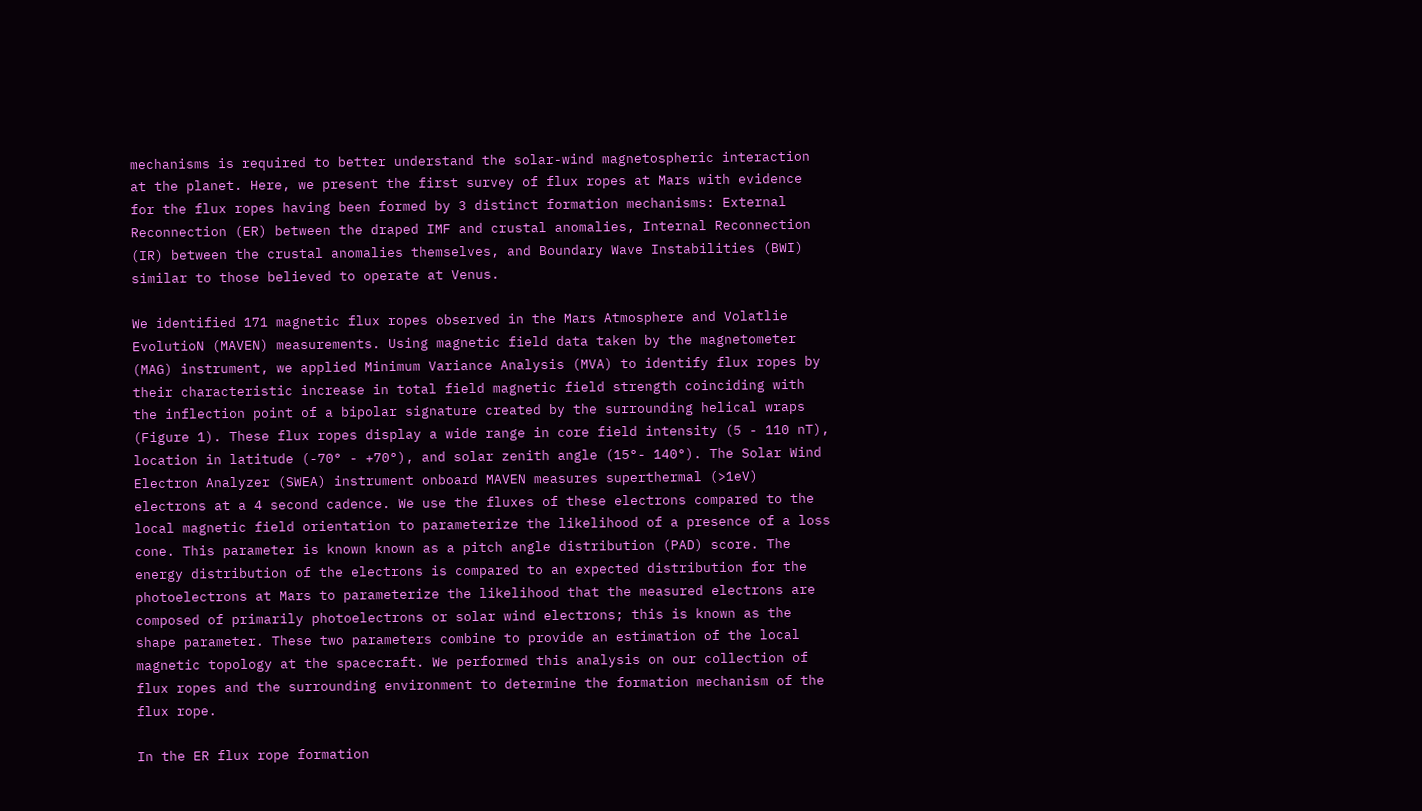mechanisms is required to better understand the solar-wind magnetospheric interaction at the planet. Here, we present the first survey of flux ropes at Mars with evidence for the flux ropes having been formed by 3 distinct formation mechanisms: External Reconnection (ER) between the draped IMF and crustal anomalies, Internal Reconnection (IR) between the crustal anomalies themselves, and Boundary Wave Instabilities (BWI) similar to those believed to operate at Venus.

We identified 171 magnetic flux ropes observed in the Mars Atmosphere and Volatlie EvolutioN (MAVEN) measurements. Using magnetic field data taken by the magnetometer (MAG) instrument, we applied Minimum Variance Analysis (MVA) to identify flux ropes by their characteristic increase in total field magnetic field strength coinciding with the inflection point of a bipolar signature created by the surrounding helical wraps (Figure 1). These flux ropes display a wide range in core field intensity (5 - 110 nT), location in latitude (-70° - +70°), and solar zenith angle (15°- 140°). The Solar Wind Electron Analyzer (SWEA) instrument onboard MAVEN measures superthermal (>1eV) electrons at a 4 second cadence. We use the fluxes of these electrons compared to the local magnetic field orientation to parameterize the likelihood of a presence of a loss cone. This parameter is known known as a pitch angle distribution (PAD) score. The energy distribution of the electrons is compared to an expected distribution for the photoelectrons at Mars to parameterize the likelihood that the measured electrons are composed of primarily photoelectrons or solar wind electrons; this is known as the shape parameter. These two parameters combine to provide an estimation of the local magnetic topology at the spacecraft. We performed this analysis on our collection of flux ropes and the surrounding environment to determine the formation mechanism of the flux rope.

In the ER flux rope formation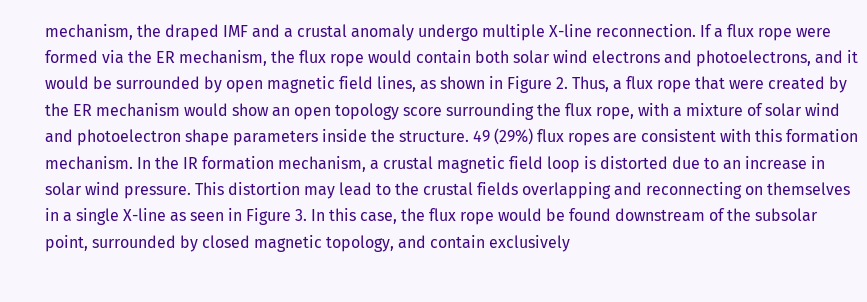mechanism, the draped IMF and a crustal anomaly undergo multiple X-line reconnection. If a flux rope were formed via the ER mechanism, the flux rope would contain both solar wind electrons and photoelectrons, and it would be surrounded by open magnetic field lines, as shown in Figure 2. Thus, a flux rope that were created by the ER mechanism would show an open topology score surrounding the flux rope, with a mixture of solar wind and photoelectron shape parameters inside the structure. 49 (29%) flux ropes are consistent with this formation mechanism. In the IR formation mechanism, a crustal magnetic field loop is distorted due to an increase in solar wind pressure. This distortion may lead to the crustal fields overlapping and reconnecting on themselves in a single X-line as seen in Figure 3. In this case, the flux rope would be found downstream of the subsolar point, surrounded by closed magnetic topology, and contain exclusively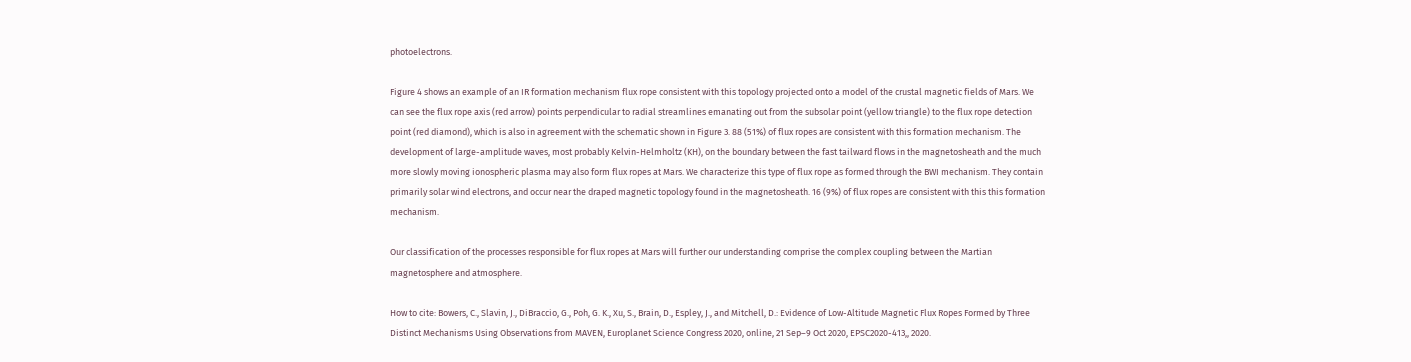photoelectrons.

Figure 4 shows an example of an IR formation mechanism flux rope consistent with this topology projected onto a model of the crustal magnetic fields of Mars. We can see the flux rope axis (red arrow) points perpendicular to radial streamlines emanating out from the subsolar point (yellow triangle) to the flux rope detection point (red diamond), which is also in agreement with the schematic shown in Figure 3. 88 (51%) of flux ropes are consistent with this formation mechanism. The development of large-amplitude waves, most probably Kelvin-Helmholtz (KH), on the boundary between the fast tailward flows in the magnetosheath and the much more slowly moving ionospheric plasma may also form flux ropes at Mars. We characterize this type of flux rope as formed through the BWI mechanism. They contain primarily solar wind electrons, and occur near the draped magnetic topology found in the magnetosheath. 16 (9%) of flux ropes are consistent with this this formation mechanism.

Our classification of the processes responsible for flux ropes at Mars will further our understanding comprise the complex coupling between the Martian magnetosphere and atmosphere.

How to cite: Bowers, C., Slavin, J., DiBraccio, G., Poh, G. K., Xu, S., Brain, D., Espley, J., and Mitchell, D.: Evidence of Low-Altitude Magnetic Flux Ropes Formed by Three Distinct Mechanisms Using Observations from MAVEN, Europlanet Science Congress 2020, online, 21 Sep–9 Oct 2020, EPSC2020-413,, 2020.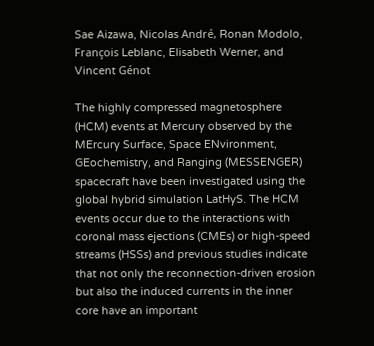Sae Aizawa, Nicolas André, Ronan Modolo, François Leblanc, Elisabeth Werner, and Vincent Génot

The highly compressed magnetosphere (HCM) events at Mercury observed by the MErcury Surface, Space ENvironment, GEochemistry, and Ranging (MESSENGER) spacecraft have been investigated using the global hybrid simulation LatHyS. The HCM events occur due to the interactions with coronal mass ejections (CMEs) or high-speed streams (HSSs) and previous studies indicate that not only the reconnection-driven erosion but also the induced currents in the inner core have an important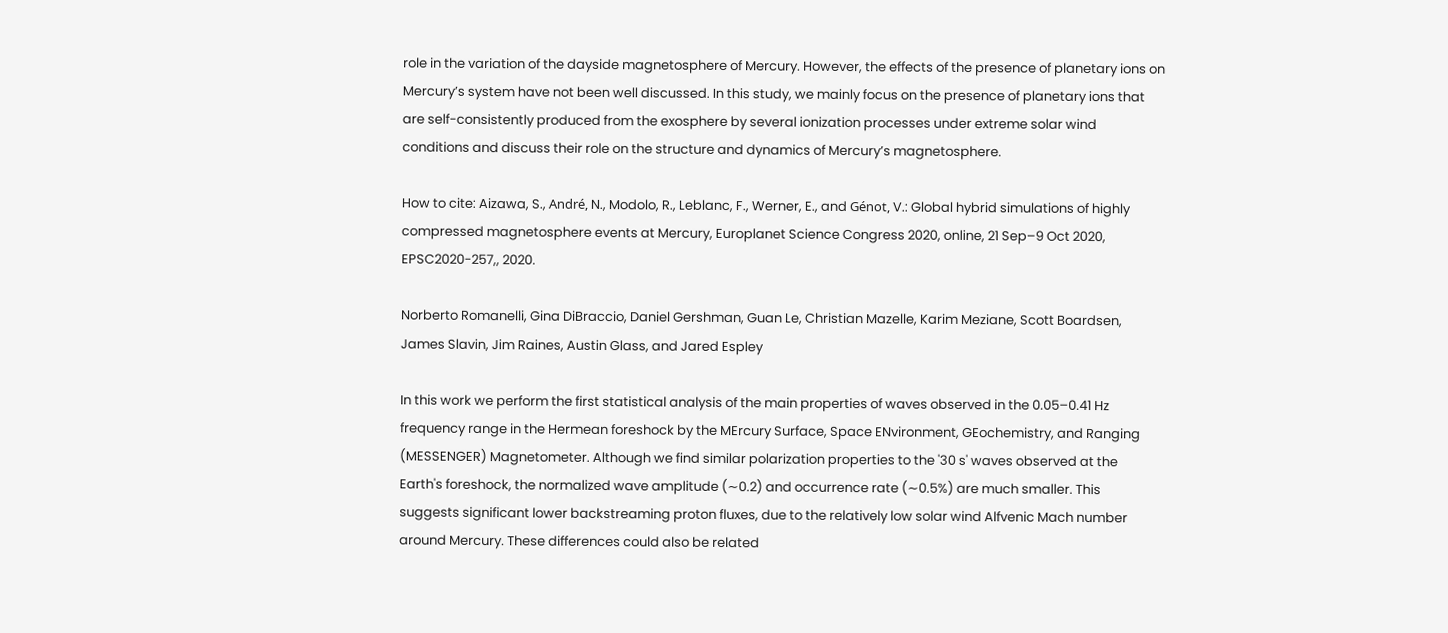role in the variation of the dayside magnetosphere of Mercury. However, the effects of the presence of planetary ions on Mercury’s system have not been well discussed. In this study, we mainly focus on the presence of planetary ions that are self-consistently produced from the exosphere by several ionization processes under extreme solar wind conditions and discuss their role on the structure and dynamics of Mercury’s magnetosphere.

How to cite: Aizawa, S., André, N., Modolo, R., Leblanc, F., Werner, E., and Génot, V.: Global hybrid simulations of highly compressed magnetosphere events at Mercury, Europlanet Science Congress 2020, online, 21 Sep–9 Oct 2020, EPSC2020-257,, 2020.

Norberto Romanelli, Gina DiBraccio, Daniel Gershman, Guan Le, Christian Mazelle, Karim Meziane, Scott Boardsen, James Slavin, Jim Raines, Austin Glass, and Jared Espley

In this work we perform the first statistical analysis of the main properties of waves observed in the 0.05–0.41 Hz frequency range in the Hermean foreshock by the MErcury Surface, Space ENvironment, GEochemistry, and Ranging (MESSENGER) Magnetometer. Although we find similar polarization properties to the '30 s' waves observed at the Earth's foreshock, the normalized wave amplitude (∼0.2) and occurrence rate (∼0.5%) are much smaller. This suggests significant lower backstreaming proton fluxes, due to the relatively low solar wind Alfvenic Mach number around Mercury. These differences could also be related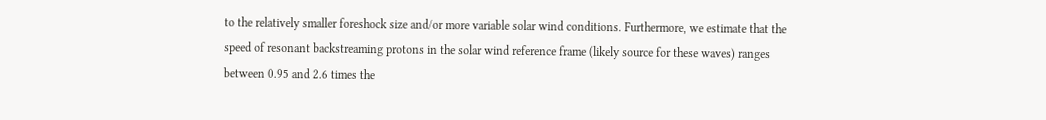to the relatively smaller foreshock size and/or more variable solar wind conditions. Furthermore, we estimate that the speed of resonant backstreaming protons in the solar wind reference frame (likely source for these waves) ranges between 0.95 and 2.6 times the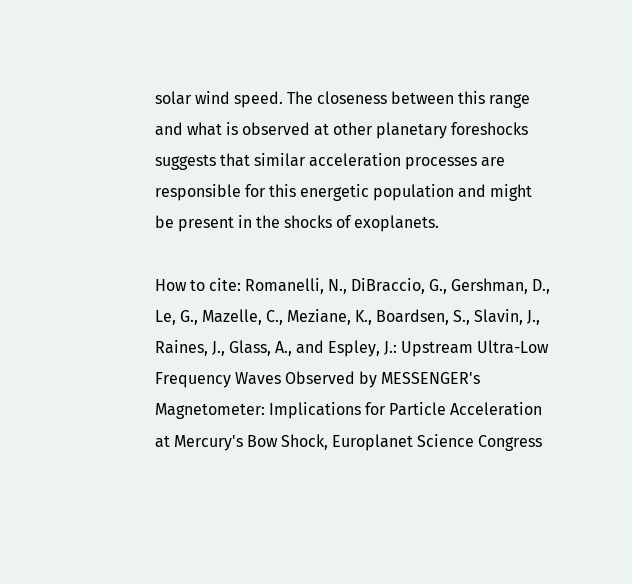solar wind speed. The closeness between this range and what is observed at other planetary foreshocks suggests that similar acceleration processes are responsible for this energetic population and might be present in the shocks of exoplanets.

How to cite: Romanelli, N., DiBraccio, G., Gershman, D., Le, G., Mazelle, C., Meziane, K., Boardsen, S., Slavin, J., Raines, J., Glass, A., and Espley, J.: Upstream Ultra-Low Frequency Waves Observed by MESSENGER's Magnetometer: Implications for Particle Acceleration at Mercury's Bow Shock, Europlanet Science Congress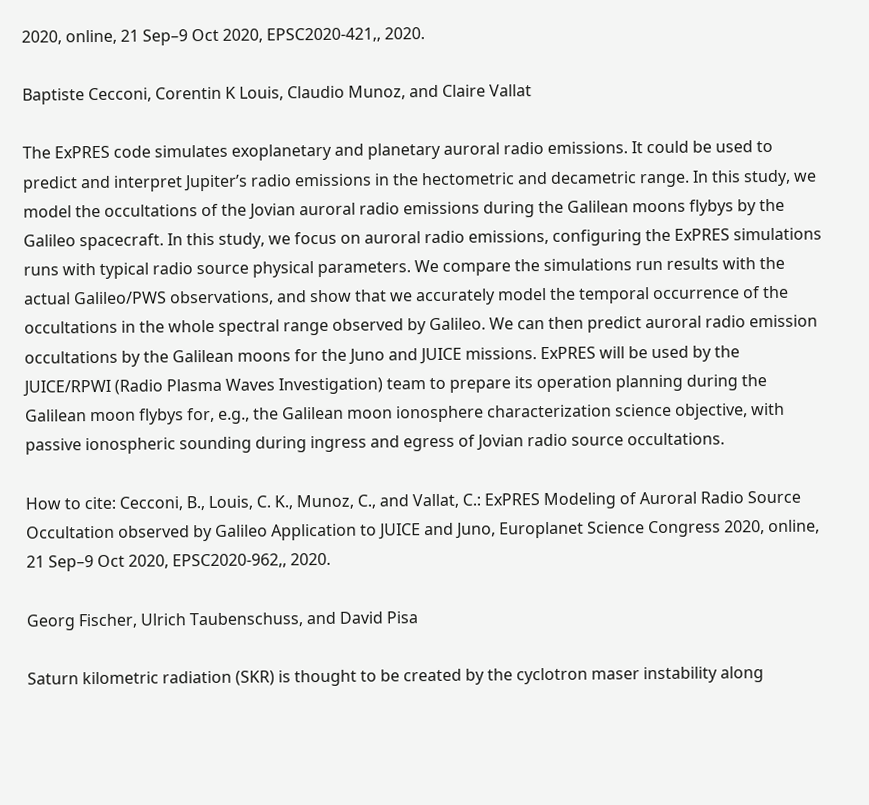2020, online, 21 Sep–9 Oct 2020, EPSC2020-421,, 2020.

Baptiste Cecconi, Corentin K Louis, Claudio Munoz, and Claire Vallat

The ExPRES code simulates exoplanetary and planetary auroral radio emissions. It could be used to predict and interpret Jupiter’s radio emissions in the hectometric and decametric range. In this study, we model the occultations of the Jovian auroral radio emissions during the Galilean moons flybys by the Galileo spacecraft. In this study, we focus on auroral radio emissions, configuring the ExPRES simulations runs with typical radio source physical parameters. We compare the simulations run results with the actual Galileo/PWS observations, and show that we accurately model the temporal occurrence of the occultations in the whole spectral range observed by Galileo. We can then predict auroral radio emission occultations by the Galilean moons for the Juno and JUICE missions. ExPRES will be used by the JUICE/RPWI (Radio Plasma Waves Investigation) team to prepare its operation planning during the Galilean moon flybys for, e.g., the Galilean moon ionosphere characterization science objective, with passive ionospheric sounding during ingress and egress of Jovian radio source occultations.

How to cite: Cecconi, B., Louis, C. K., Munoz, C., and Vallat, C.: ExPRES Modeling of Auroral Radio Source Occultation observed by Galileo Application to JUICE and Juno, Europlanet Science Congress 2020, online, 21 Sep–9 Oct 2020, EPSC2020-962,, 2020.

Georg Fischer, Ulrich Taubenschuss, and David Pisa

Saturn kilometric radiation (SKR) is thought to be created by the cyclotron maser instability along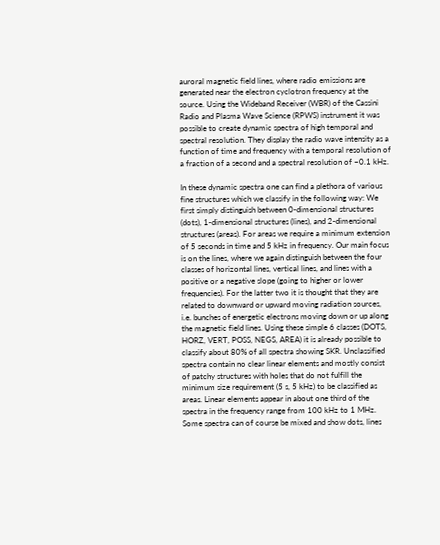auroral magnetic field lines, where radio emissions are generated near the electron cyclotron frequency at the source. Using the Wideband Receiver (WBR) of the Cassini Radio and Plasma Wave Science (RPWS) instrument it was possible to create dynamic spectra of high temporal and spectral resolution. They display the radio wave intensity as a function of time and frequency with a temporal resolution of a fraction of a second and a spectral resolution of ~0.1 kHz.

In these dynamic spectra one can find a plethora of various fine structures which we classify in the following way: We first simply distinguish between 0-dimensional structures (dots), 1-dimensional structures (lines), and 2-dimensional structures (areas). For areas we require a minimum extension of 5 seconds in time and 5 kHz in frequency. Our main focus is on the lines, where we again distinguish between the four classes of horizontal lines, vertical lines, and lines with a positive or a negative slope (going to higher or lower frequencies). For the latter two it is thought that they are related to downward or upward moving radiation sources, i.e. bunches of energetic electrons moving down or up along the magnetic field lines. Using these simple 6 classes (DOTS, HORZ, VERT, POSS, NEGS, AREA) it is already possible to classify about 80% of all spectra showing SKR. Unclassified spectra contain no clear linear elements and mostly consist of patchy structures with holes that do not fulfill the minimum size requirement (5 s, 5 kHz) to be classified as areas. Linear elements appear in about one third of the spectra in the frequency range from 100 kHz to 1 MHz. Some spectra can of course be mixed and show dots, lines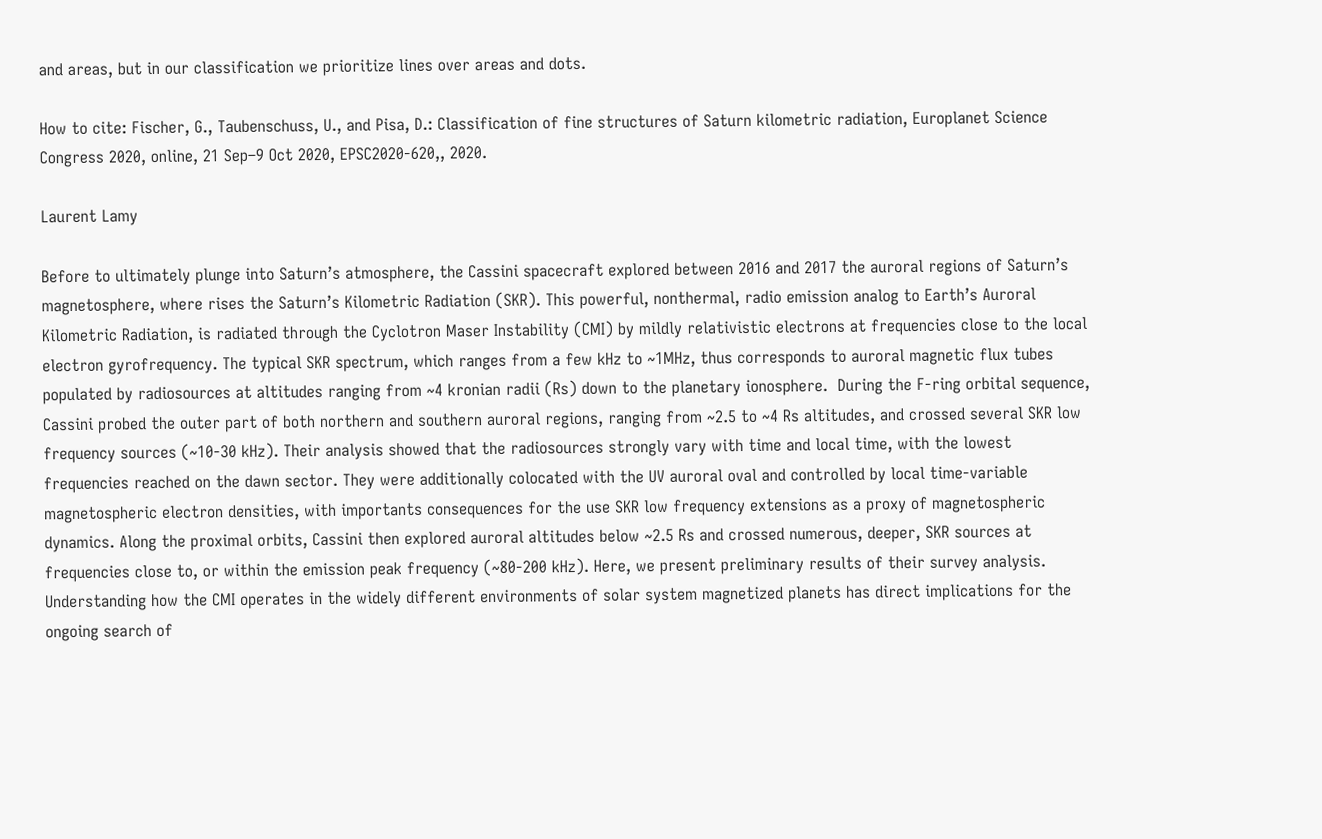and areas, but in our classification we prioritize lines over areas and dots.

How to cite: Fischer, G., Taubenschuss, U., and Pisa, D.: Classification of fine structures of Saturn kilometric radiation, Europlanet Science Congress 2020, online, 21 Sep–9 Oct 2020, EPSC2020-620,, 2020.

Laurent Lamy

Before to ultimately plunge into Saturn’s atmosphere, the Cassini spacecraft explored between 2016 and 2017 the auroral regions of Saturn’s magnetosphere, where rises the Saturn’s Kilometric Radiation (SKR). This powerful, nonthermal, radio emission analog to Earth’s Auroral Kilometric Radiation, is radiated through the Cyclotron Maser Instability (CMI) by mildly relativistic electrons at frequencies close to the local electron gyrofrequency. The typical SKR spectrum, which ranges from a few kHz to ~1MHz, thus corresponds to auroral magnetic flux tubes populated by radiosources at altitudes ranging from ~4 kronian radii (Rs) down to the planetary ionosphere.  During the F-ring orbital sequence, Cassini probed the outer part of both northern and southern auroral regions, ranging from ~2.5 to ~4 Rs altitudes, and crossed several SKR low frequency sources (~10-30 kHz). Their analysis showed that the radiosources strongly vary with time and local time, with the lowest frequencies reached on the dawn sector. They were additionally colocated with the UV auroral oval and controlled by local time-variable magnetospheric electron densities, with importants consequences for the use SKR low frequency extensions as a proxy of magnetospheric dynamics. Along the proximal orbits, Cassini then explored auroral altitudes below ~2.5 Rs and crossed numerous, deeper, SKR sources at frequencies close to, or within the emission peak frequency (~80-200 kHz). Here, we present preliminary results of their survey analysis. Understanding how the CMI operates in the widely different environments of solar system magnetized planets has direct implications for the ongoing search of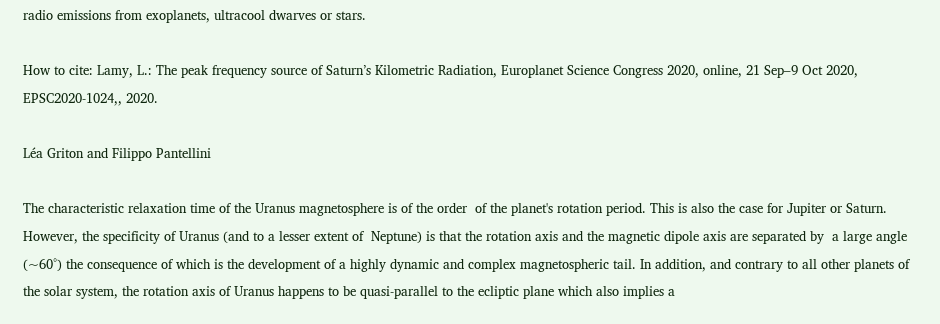radio emissions from exoplanets, ultracool dwarves or stars.

How to cite: Lamy, L.: The peak frequency source of Saturn’s Kilometric Radiation, Europlanet Science Congress 2020, online, 21 Sep–9 Oct 2020, EPSC2020-1024,, 2020.

Léa Griton and Filippo Pantellini

The characteristic relaxation time of the Uranus magnetosphere is of the order  of the planet's rotation period. This is also the case for Jupiter or Saturn. However, the specificity of Uranus (and to a lesser extent of  Neptune) is that the rotation axis and the magnetic dipole axis are separated by  a large angle (~60°) the consequence of which is the development of a highly dynamic and complex magnetospheric tail. In addition, and contrary to all other planets of the solar system, the rotation axis of Uranus happens to be quasi-parallel to the ecliptic plane which also implies a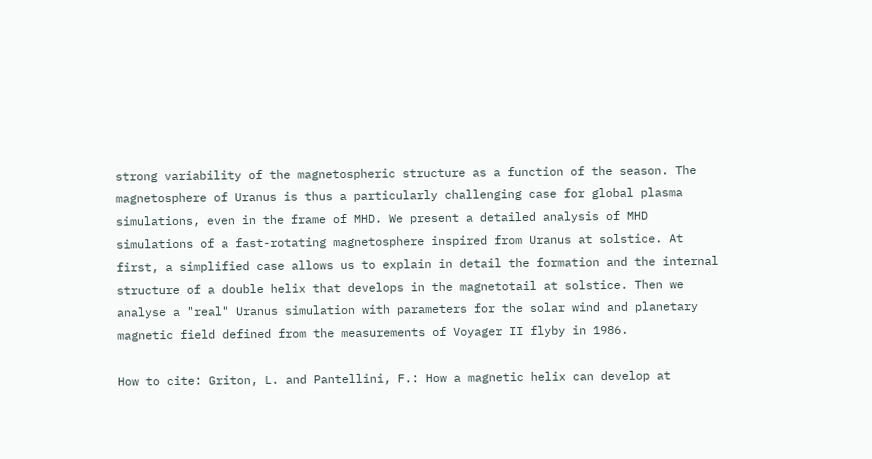strong variability of the magnetospheric structure as a function of the season. The magnetosphere of Uranus is thus a particularly challenging case for global plasma simulations, even in the frame of MHD. We present a detailed analysis of MHD simulations of a fast-rotating magnetosphere inspired from Uranus at solstice. At first, a simplified case allows us to explain in detail the formation and the internal structure of a double helix that develops in the magnetotail at solstice. Then we analyse a "real" Uranus simulation with parameters for the solar wind and planetary magnetic field defined from the measurements of Voyager II flyby in 1986.

How to cite: Griton, L. and Pantellini, F.: How a magnetic helix can develop at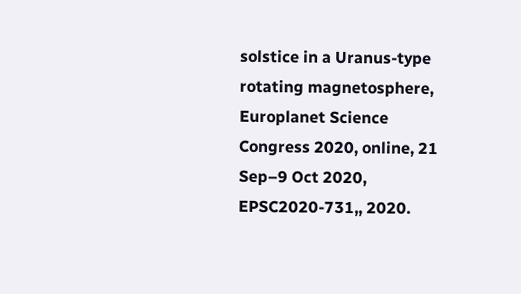solstice in a Uranus-type rotating magnetosphere, Europlanet Science Congress 2020, online, 21 Sep–9 Oct 2020, EPSC2020-731,, 2020.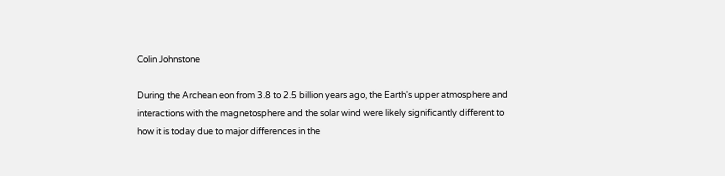Colin Johnstone

During the Archean eon from 3.8 to 2.5 billion years ago, the Earth's upper atmosphere and interactions with the magnetosphere and the solar wind were likely significantly different to how it is today due to major differences in the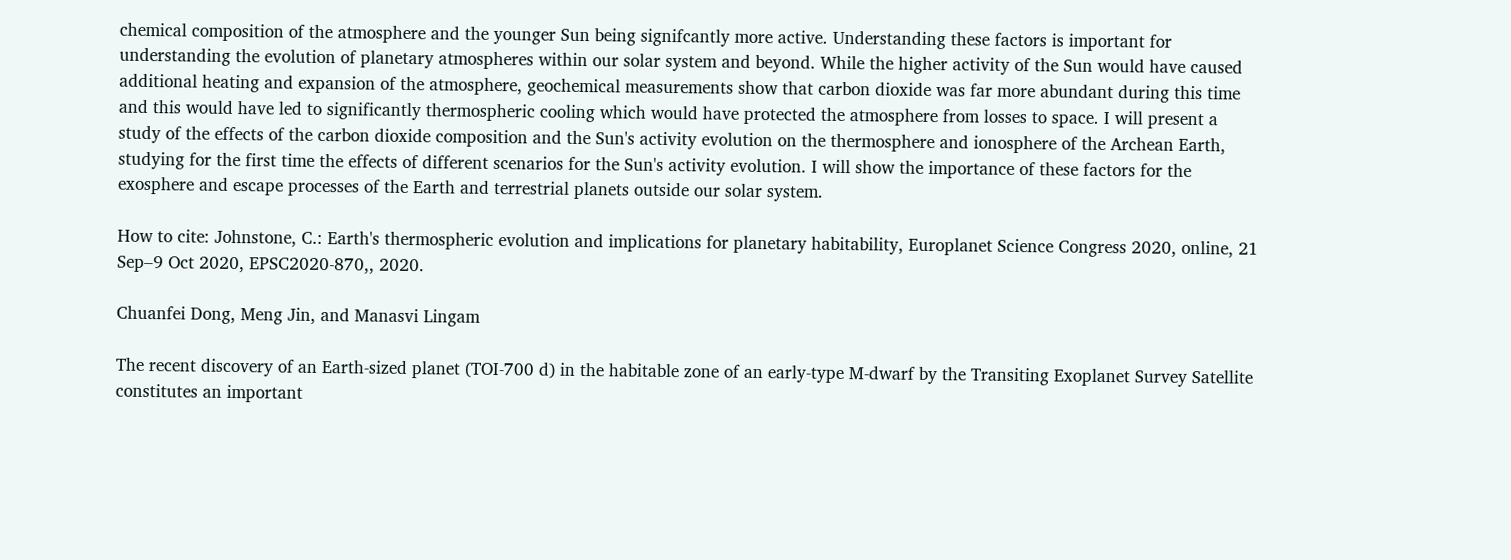chemical composition of the atmosphere and the younger Sun being signifcantly more active. Understanding these factors is important for understanding the evolution of planetary atmospheres within our solar system and beyond. While the higher activity of the Sun would have caused additional heating and expansion of the atmosphere, geochemical measurements show that carbon dioxide was far more abundant during this time and this would have led to significantly thermospheric cooling which would have protected the atmosphere from losses to space. I will present a study of the effects of the carbon dioxide composition and the Sun's activity evolution on the thermosphere and ionosphere of the Archean Earth, studying for the first time the effects of different scenarios for the Sun's activity evolution. I will show the importance of these factors for the exosphere and escape processes of the Earth and terrestrial planets outside our solar system.

How to cite: Johnstone, C.: Earth's thermospheric evolution and implications for planetary habitability, Europlanet Science Congress 2020, online, 21 Sep–9 Oct 2020, EPSC2020-870,, 2020.

Chuanfei Dong, Meng Jin, and Manasvi Lingam

The recent discovery of an Earth-sized planet (TOI-700 d) in the habitable zone of an early-type M-dwarf by the Transiting Exoplanet Survey Satellite constitutes an important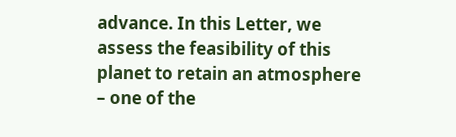advance. In this Letter, we assess the feasibility of this planet to retain an atmosphere – one of the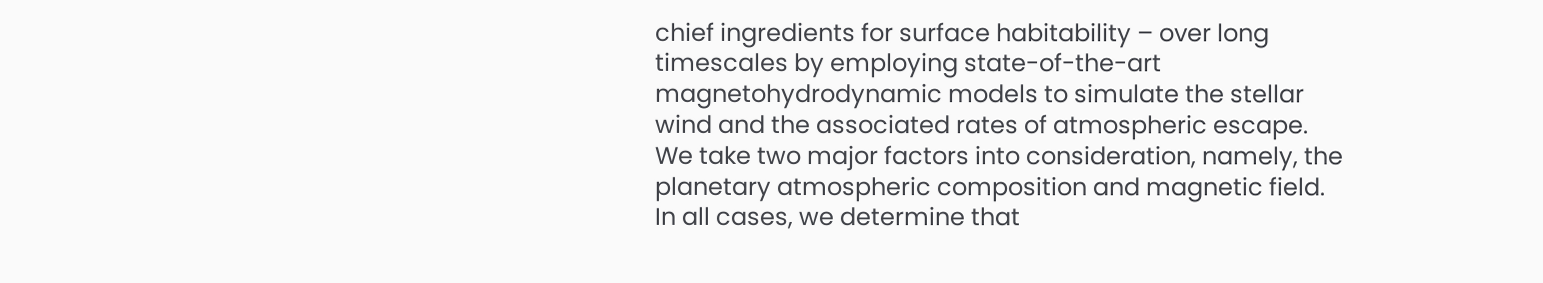chief ingredients for surface habitability – over long timescales by employing state-of-the-art magnetohydrodynamic models to simulate the stellar wind and the associated rates of atmospheric escape. We take two major factors into consideration, namely, the planetary atmospheric composition and magnetic field. In all cases, we determine that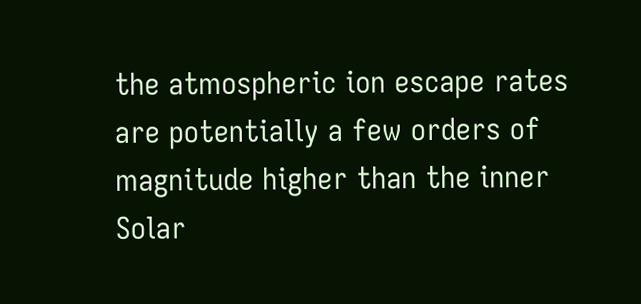the atmospheric ion escape rates are potentially a few orders of magnitude higher than the inner Solar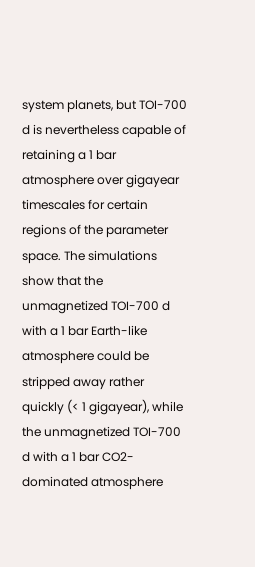system planets, but TOI-700 d is nevertheless capable of retaining a 1 bar atmosphere over gigayear timescales for certain regions of the parameter space. The simulations show that the unmagnetized TOI-700 d with a 1 bar Earth-like atmosphere could be stripped away rather quickly (< 1 gigayear), while the unmagnetized TOI-700 d with a 1 bar CO2-dominated atmosphere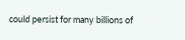could persist for many billions of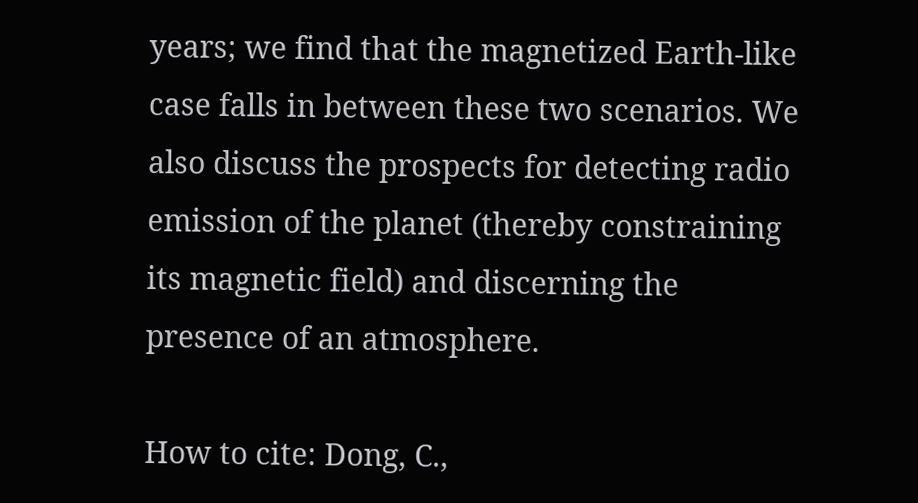years; we find that the magnetized Earth-like case falls in between these two scenarios. We also discuss the prospects for detecting radio emission of the planet (thereby constraining its magnetic field) and discerning the presence of an atmosphere.

How to cite: Dong, C.,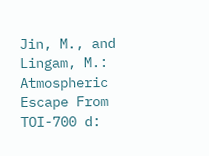Jin, M., and Lingam, M.: Atmospheric Escape From TOI-700 d: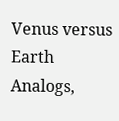Venus versus Earth Analogs,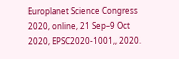Europlanet Science Congress 2020, online, 21 Sep–9 Oct 2020, EPSC2020-1001,, 2020.